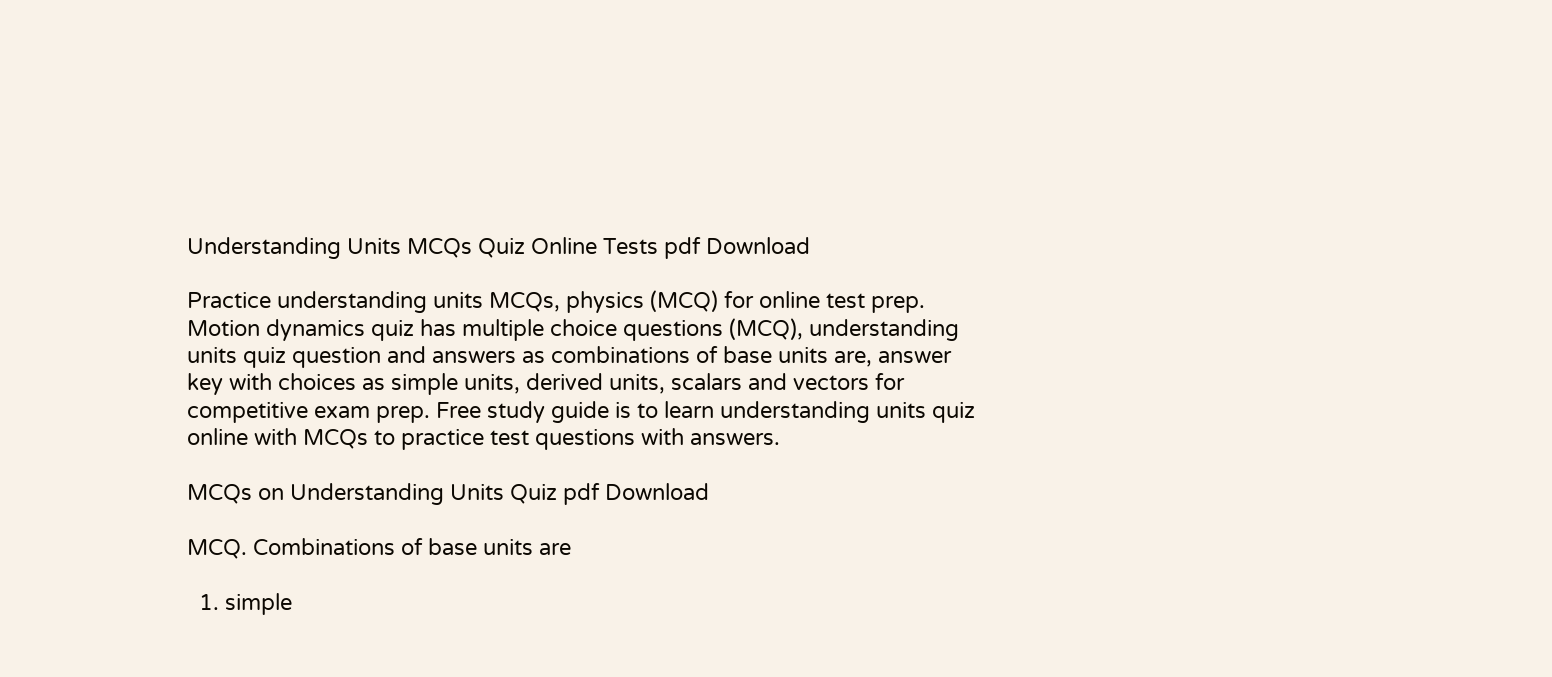Understanding Units MCQs Quiz Online Tests pdf Download

Practice understanding units MCQs, physics (MCQ) for online test prep. Motion dynamics quiz has multiple choice questions (MCQ), understanding units quiz question and answers as combinations of base units are, answer key with choices as simple units, derived units, scalars and vectors for competitive exam prep. Free study guide is to learn understanding units quiz online with MCQs to practice test questions with answers.

MCQs on Understanding Units Quiz pdf Download

MCQ. Combinations of base units are

  1. simple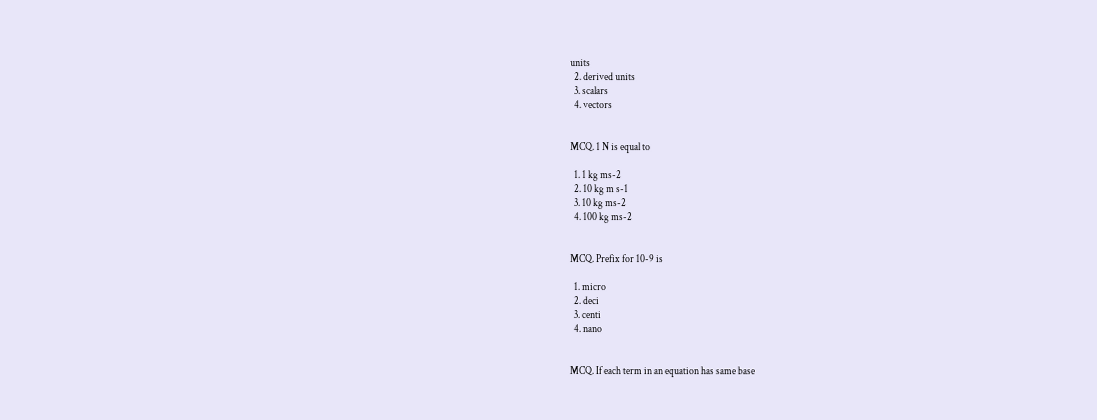units
  2. derived units
  3. scalars
  4. vectors


MCQ. 1 N is equal to

  1. 1 kg ms-2
  2. 10 kg m s-1
  3. 10 kg ms-2
  4. 100 kg ms-2


MCQ. Prefix for 10-9 is

  1. micro
  2. deci
  3. centi
  4. nano


MCQ. If each term in an equation has same base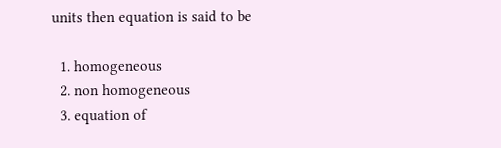units then equation is said to be

  1. homogeneous
  2. non homogeneous
  3. equation of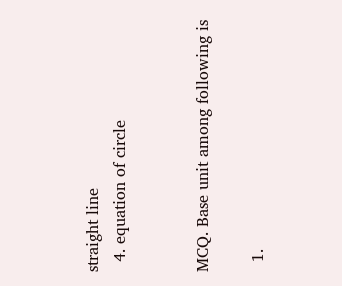straight line
  4. equation of circle


MCQ. Base unit among following is

  1.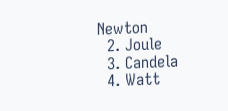Newton
  2. Joule
  3. Candela
  4. Watt